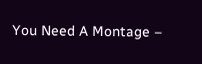You Need A Montage –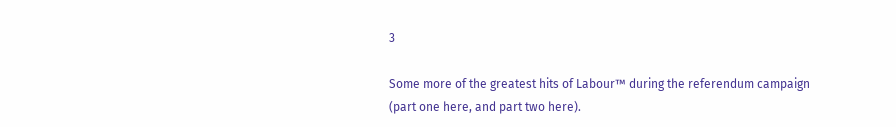3

Some more of the greatest hits of Labour™ during the referendum campaign (part one here, and part two here).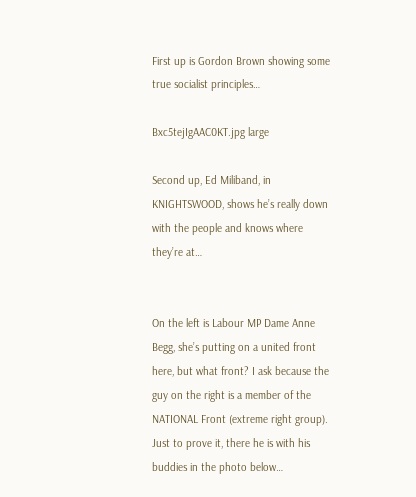First up is Gordon Brown showing some true socialist principles…

Bxc5tejIgAAC0KT.jpg large

Second up, Ed Miliband, in KNIGHTSWOOD, shows he’s really down with the people and knows where they’re at…


On the left is Labour MP Dame Anne Begg, she’s putting on a united front here, but what front? I ask because the guy on the right is a member of the NATIONAL Front (extreme right group). Just to prove it, there he is with his buddies in the photo below…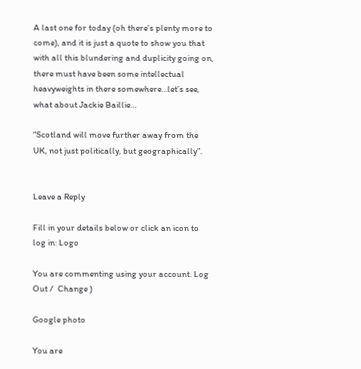A last one for today (oh there’s plenty more to come), and it is just a quote to show you that with all this blundering and duplicity going on, there must have been some intellectual heavyweights in there somewhere…let’s see, what about Jackie Baillie…

“Scotland will move further away from the UK, not just politically, but geographically”.


Leave a Reply

Fill in your details below or click an icon to log in: Logo

You are commenting using your account. Log Out /  Change )

Google photo

You are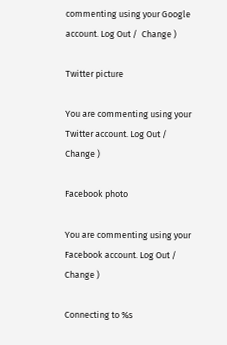commenting using your Google account. Log Out /  Change )

Twitter picture

You are commenting using your Twitter account. Log Out /  Change )

Facebook photo

You are commenting using your Facebook account. Log Out /  Change )

Connecting to %s